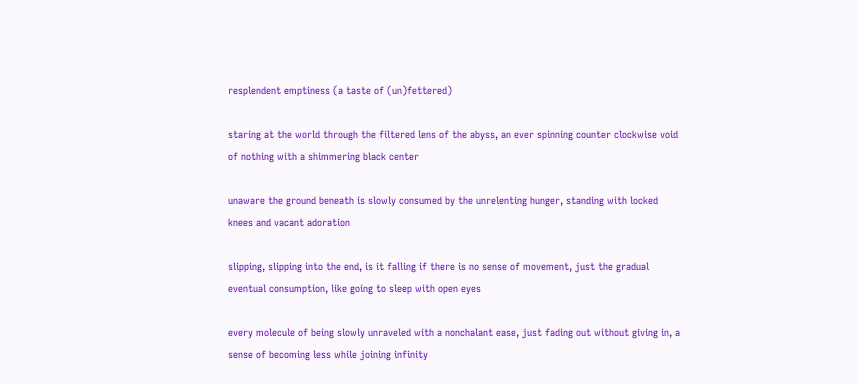resplendent emptiness (a taste of (un)fettered)

staring at the world through the filtered lens of the abyss, an ever spinning counter clockwise void of nothing with a shimmering black center

unaware the ground beneath is slowly consumed by the unrelenting hunger, standing with locked knees and vacant adoration

slipping, slipping into the end, is it falling if there is no sense of movement, just the gradual eventual consumption, like going to sleep with open eyes

every molecule of being slowly unraveled with a nonchalant ease, just fading out without giving in, a sense of becoming less while joining infinity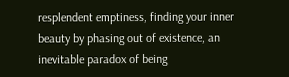resplendent emptiness, finding your inner beauty by phasing out of existence, an inevitable paradox of being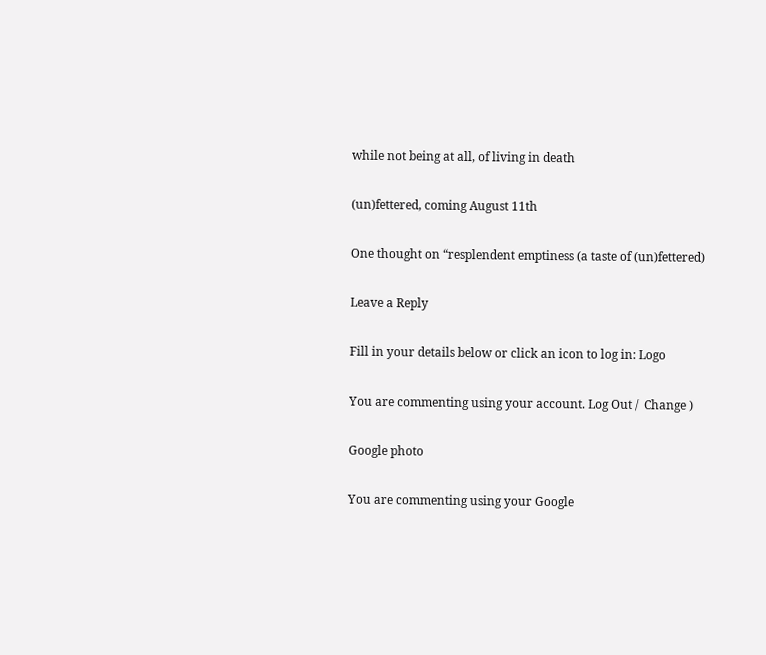while not being at all, of living in death

(un)fettered, coming August 11th

One thought on “resplendent emptiness (a taste of (un)fettered)

Leave a Reply

Fill in your details below or click an icon to log in: Logo

You are commenting using your account. Log Out /  Change )

Google photo

You are commenting using your Google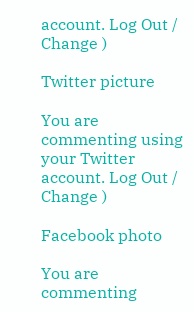account. Log Out /  Change )

Twitter picture

You are commenting using your Twitter account. Log Out /  Change )

Facebook photo

You are commenting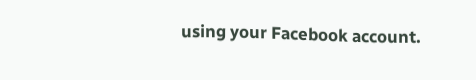using your Facebook account.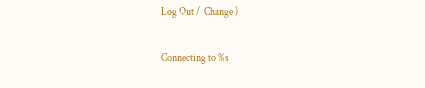Log Out /  Change )

Connecting to %s